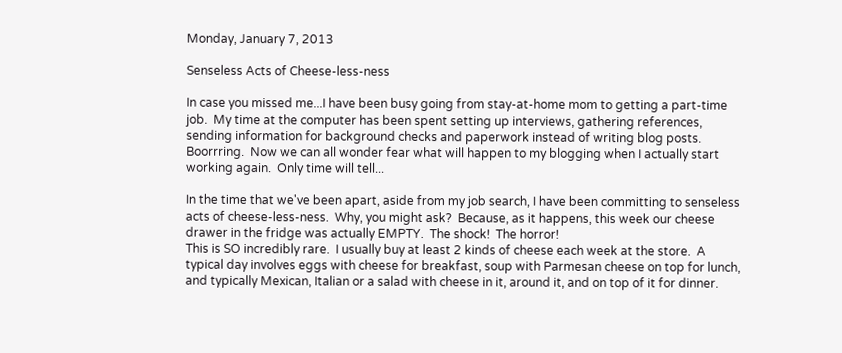Monday, January 7, 2013

Senseless Acts of Cheese-less-ness

In case you missed me...I have been busy going from stay-at-home mom to getting a part-time job.  My time at the computer has been spent setting up interviews, gathering references, sending information for background checks and paperwork instead of writing blog posts.  Boorrring.  Now we can all wonder fear what will happen to my blogging when I actually start working again.  Only time will tell...

In the time that we've been apart, aside from my job search, I have been committing to senseless acts of cheese-less-ness.  Why, you might ask?  Because, as it happens, this week our cheese drawer in the fridge was actually EMPTY.  The shock!  The horror!
This is SO incredibly rare.  I usually buy at least 2 kinds of cheese each week at the store.  A typical day involves eggs with cheese for breakfast, soup with Parmesan cheese on top for lunch, and typically Mexican, Italian or a salad with cheese in it, around it, and on top of it for dinner.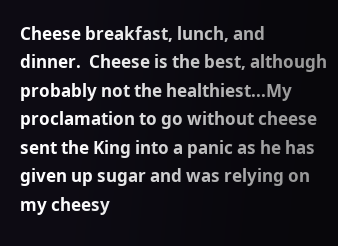Cheese breakfast, lunch, and dinner.  Cheese is the best, although probably not the healthiest...My proclamation to go without cheese sent the King into a panic as he has given up sugar and was relying on my cheesy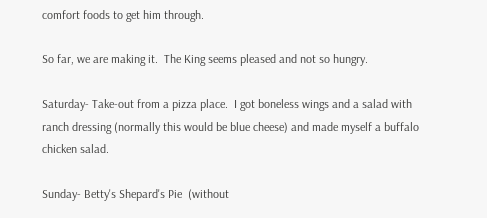comfort foods to get him through.

So far, we are making it.  The King seems pleased and not so hungry.

Saturday- Take-out from a pizza place.  I got boneless wings and a salad with ranch dressing (normally this would be blue cheese) and made myself a buffalo chicken salad.

Sunday- Betty's Shepard's Pie  (without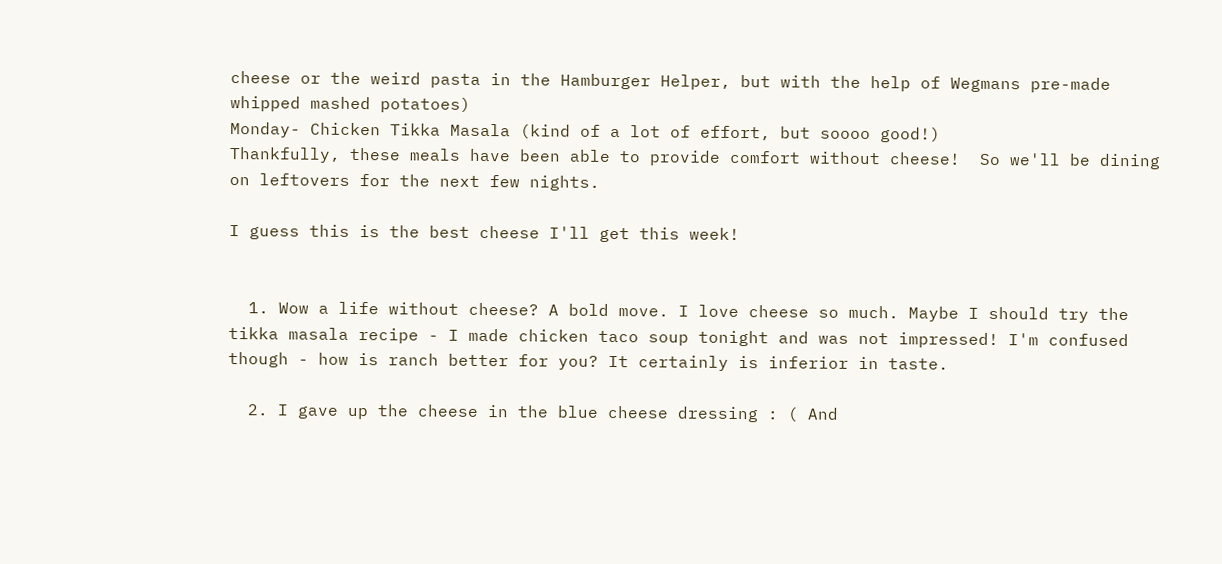cheese or the weird pasta in the Hamburger Helper, but with the help of Wegmans pre-made whipped mashed potatoes)
Monday- Chicken Tikka Masala (kind of a lot of effort, but soooo good!)
Thankfully, these meals have been able to provide comfort without cheese!  So we'll be dining on leftovers for the next few nights.

I guess this is the best cheese I'll get this week!


  1. Wow a life without cheese? A bold move. I love cheese so much. Maybe I should try the tikka masala recipe - I made chicken taco soup tonight and was not impressed! I'm confused though - how is ranch better for you? It certainly is inferior in taste.

  2. I gave up the cheese in the blue cheese dressing : ( And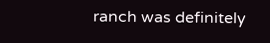ranch was definitely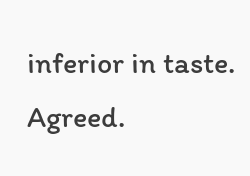inferior in taste. Agreed.